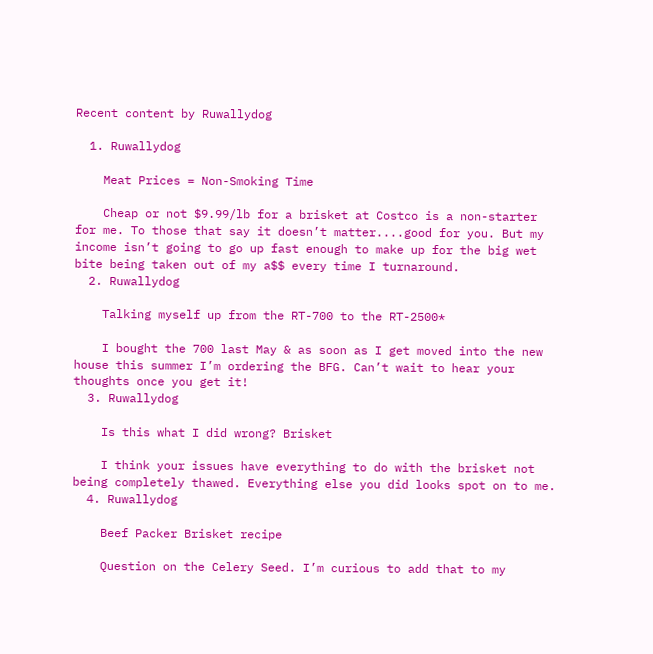Recent content by Ruwallydog

  1. Ruwallydog

    Meat Prices = Non-Smoking Time

    Cheap or not $9.99/lb for a brisket at Costco is a non-starter for me. To those that say it doesn’t matter....good for you. But my income isn’t going to go up fast enough to make up for the big wet bite being taken out of my a$$ every time I turnaround.
  2. Ruwallydog

    Talking myself up from the RT-700 to the RT-2500*

    I bought the 700 last May & as soon as I get moved into the new house this summer I’m ordering the BFG. Can’t wait to hear your thoughts once you get it!
  3. Ruwallydog

    Is this what I did wrong? Brisket

    I think your issues have everything to do with the brisket not being completely thawed. Everything else you did looks spot on to me.
  4. Ruwallydog

    Beef Packer Brisket recipe

    Question on the Celery Seed. I’m curious to add that to my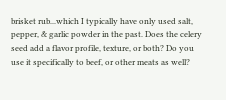brisket rub...which I typically have only used salt, pepper, & garlic powder in the past. Does the celery seed add a flavor profile, texture, or both? Do you use it specifically to beef, or other meats as well?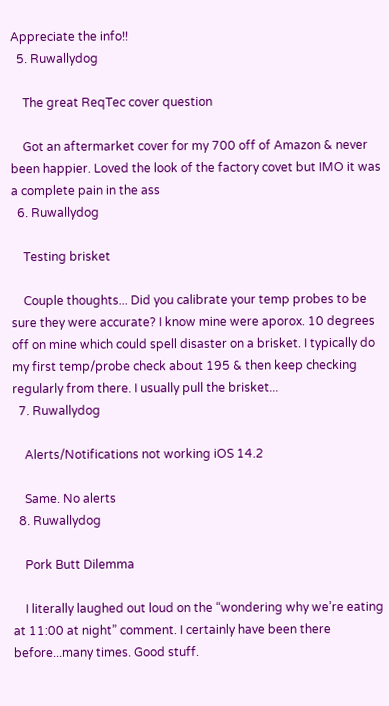Appreciate the info!!
  5. Ruwallydog

    The great ReqTec cover question

    Got an aftermarket cover for my 700 off of Amazon & never been happier. Loved the look of the factory covet but IMO it was a complete pain in the ass
  6. Ruwallydog

    Testing brisket

    Couple thoughts... Did you calibrate your temp probes to be sure they were accurate? I know mine were aporox. 10 degrees off on mine which could spell disaster on a brisket. I typically do my first temp/probe check about 195 & then keep checking regularly from there. I usually pull the brisket...
  7. Ruwallydog

    Alerts/Notifications not working iOS 14.2

    Same. No alerts
  8. Ruwallydog

    Pork Butt Dilemma

    I literally laughed out loud on the “wondering why we’re eating at 11:00 at night” comment. I certainly have been there before...many times. Good stuff.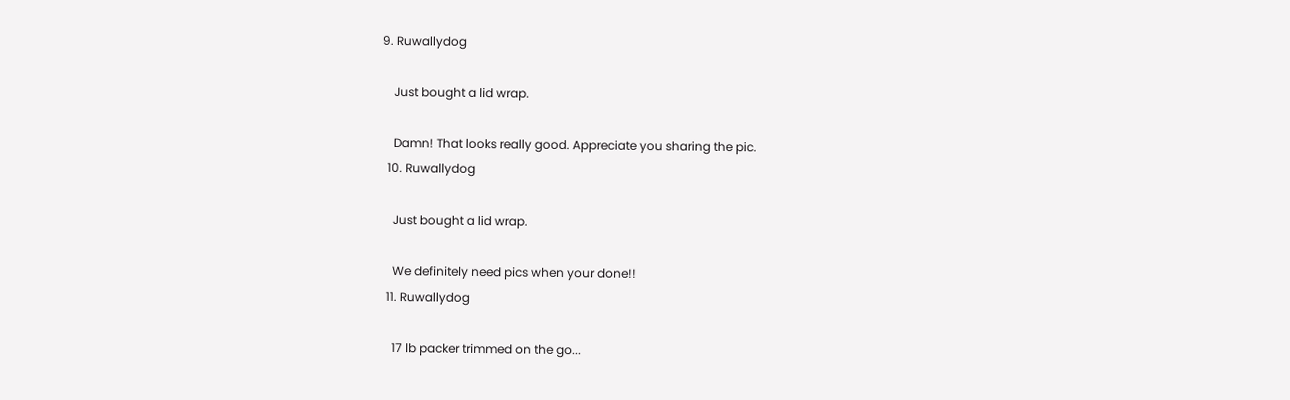9. Ruwallydog

    Just bought a lid wrap.

    Damn! That looks really good. Appreciate you sharing the pic.
  10. Ruwallydog

    Just bought a lid wrap.

    We definitely need pics when your done!!
  11. Ruwallydog

    17 lb packer trimmed on the go...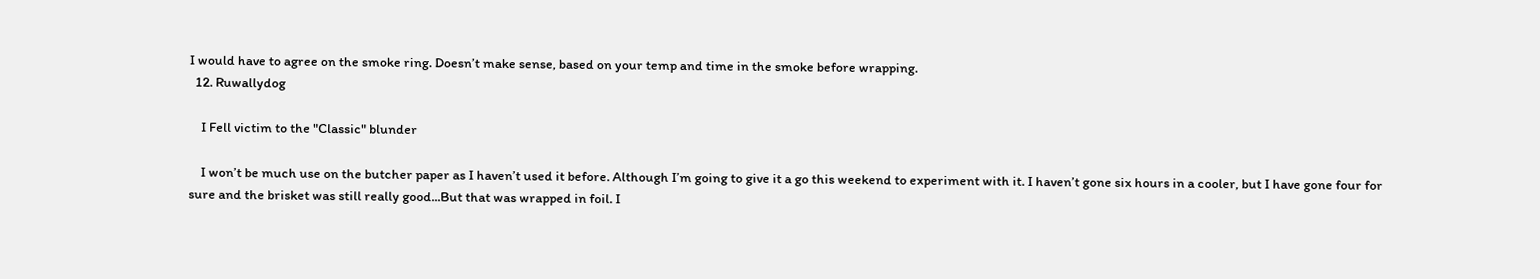I would have to agree on the smoke ring. Doesn’t make sense, based on your temp and time in the smoke before wrapping.
  12. Ruwallydog

    I Fell victim to the "Classic" blunder

    I won’t be much use on the butcher paper as I haven’t used it before. Although I’m going to give it a go this weekend to experiment with it. I haven’t gone six hours in a cooler, but I have gone four for sure and the brisket was still really good...But that was wrapped in foil. I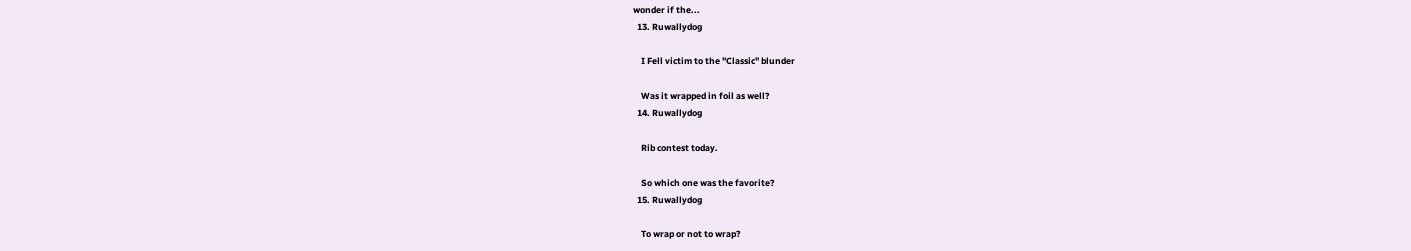wonder if the...
  13. Ruwallydog

    I Fell victim to the "Classic" blunder

    Was it wrapped in foil as well?
  14. Ruwallydog

    Rib contest today.

    So which one was the favorite?
  15. Ruwallydog

    To wrap or not to wrap?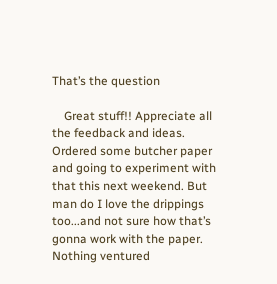That’s the question

    Great stuff!! Appreciate all the feedback and ideas. Ordered some butcher paper and going to experiment with that this next weekend. But man do I love the drippings too...and not sure how that’s gonna work with the paper. Nothing ventured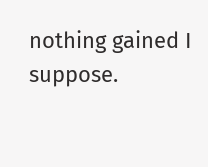nothing gained I suppose.